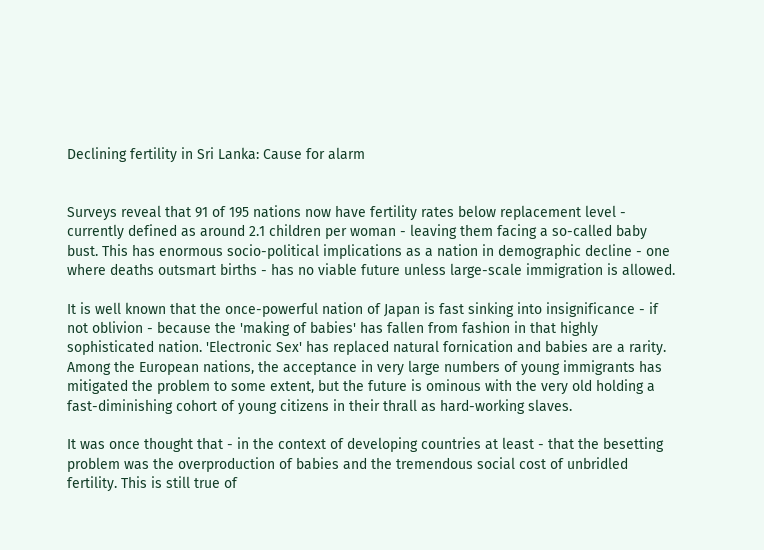Declining fertility in Sri Lanka: Cause for alarm


Surveys reveal that 91 of 195 nations now have fertility rates below replacement level - currently defined as around 2.1 children per woman - leaving them facing a so-called baby bust. This has enormous socio-political implications as a nation in demographic decline - one where deaths outsmart births - has no viable future unless large-scale immigration is allowed.

It is well known that the once-powerful nation of Japan is fast sinking into insignificance - if not oblivion - because the 'making of babies' has fallen from fashion in that highly sophisticated nation. 'Electronic Sex' has replaced natural fornication and babies are a rarity. Among the European nations, the acceptance in very large numbers of young immigrants has mitigated the problem to some extent, but the future is ominous with the very old holding a fast-diminishing cohort of young citizens in their thrall as hard-working slaves.

It was once thought that - in the context of developing countries at least - that the besetting problem was the overproduction of babies and the tremendous social cost of unbridled fertility. This is still true of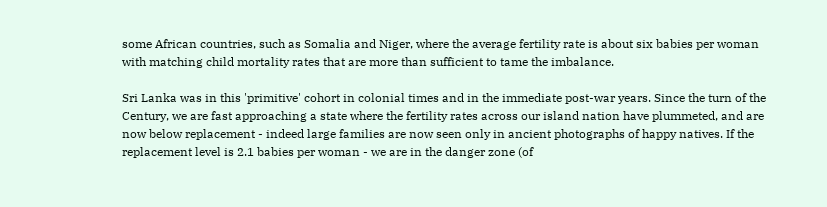some African countries, such as Somalia and Niger, where the average fertility rate is about six babies per woman with matching child mortality rates that are more than sufficient to tame the imbalance.

Sri Lanka was in this 'primitive' cohort in colonial times and in the immediate post-war years. Since the turn of the Century, we are fast approaching a state where the fertility rates across our island nation have plummeted, and are now below replacement - indeed large families are now seen only in ancient photographs of happy natives. If the replacement level is 2.1 babies per woman - we are in the danger zone (of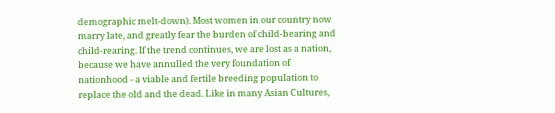demographic melt-down). Most women in our country now marry late, and greatly fear the burden of child-bearing and child-rearing. If the trend continues, we are lost as a nation, because we have annulled the very foundation of nationhood - a viable and fertile breeding population to replace the old and the dead. Like in many Asian Cultures,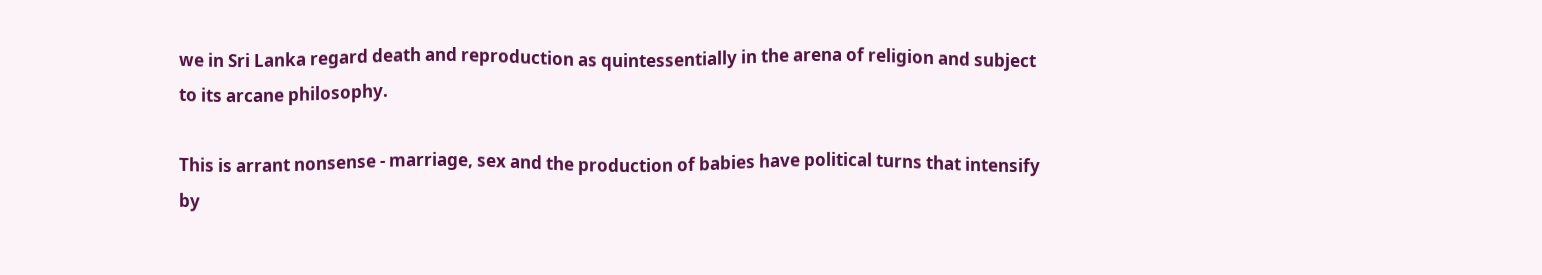we in Sri Lanka regard death and reproduction as quintessentially in the arena of religion and subject to its arcane philosophy.

This is arrant nonsense - marriage, sex and the production of babies have political turns that intensify by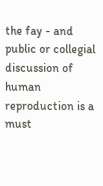the fay - and public or collegial discussion of human reproduction is a must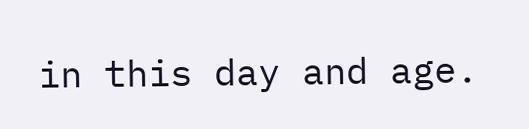in this day and age.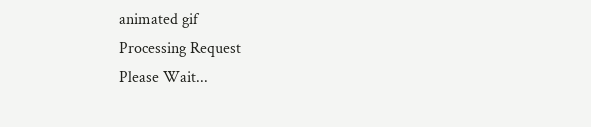animated gif
Processing Request
Please Wait...